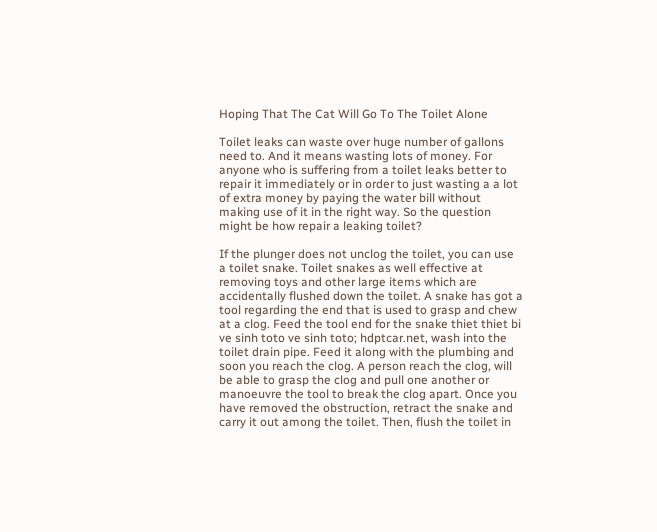Hoping That The Cat Will Go To The Toilet Alone

Toilet leaks can waste over huge number of gallons need to. And it means wasting lots of money. For anyone who is suffering from a toilet leaks better to repair it immediately or in order to just wasting a a lot of extra money by paying the water bill without making use of it in the right way. So the question might be how repair a leaking toilet?

If the plunger does not unclog the toilet, you can use a toilet snake. Toilet snakes as well effective at removing toys and other large items which are accidentally flushed down the toilet. A snake has got a tool regarding the end that is used to grasp and chew at a clog. Feed the tool end for the snake thiet thiet bi ve sinh toto ve sinh toto; hdptcar.net, wash into the toilet drain pipe. Feed it along with the plumbing and soon you reach the clog. A person reach the clog, will be able to grasp the clog and pull one another or manoeuvre the tool to break the clog apart. Once you have removed the obstruction, retract the snake and carry it out among the toilet. Then, flush the toilet in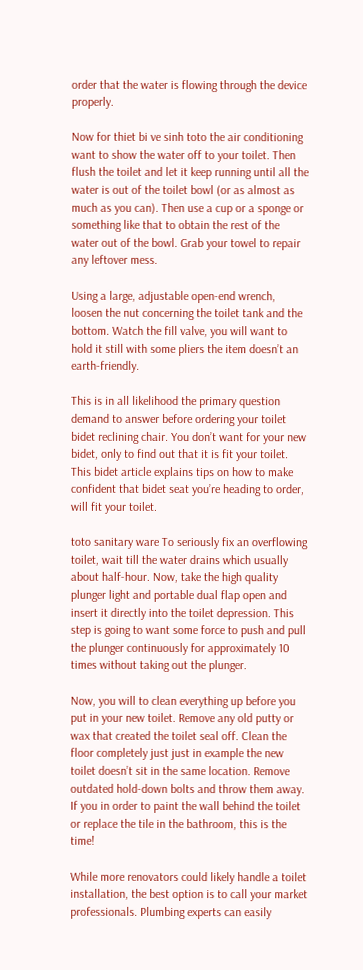order that the water is flowing through the device properly.

Now for thiet bi ve sinh toto the air conditioning want to show the water off to your toilet. Then flush the toilet and let it keep running until all the water is out of the toilet bowl (or as almost as much as you can). Then use a cup or a sponge or something like that to obtain the rest of the water out of the bowl. Grab your towel to repair any leftover mess.

Using a large, adjustable open-end wrench, loosen the nut concerning the toilet tank and the bottom. Watch the fill valve, you will want to hold it still with some pliers the item doesn’t an earth-friendly.

This is in all likelihood the primary question demand to answer before ordering your toilet bidet reclining chair. You don’t want for your new bidet, only to find out that it is fit your toilet. This bidet article explains tips on how to make confident that bidet seat you’re heading to order, will fit your toilet.

toto sanitary ware To seriously fix an overflowing toilet, wait till the water drains which usually about half-hour. Now, take the high quality plunger light and portable dual flap open and insert it directly into the toilet depression. This step is going to want some force to push and pull the plunger continuously for approximately 10 times without taking out the plunger.

Now, you will to clean everything up before you put in your new toilet. Remove any old putty or wax that created the toilet seal off. Clean the floor completely just just in example the new toilet doesn’t sit in the same location. Remove outdated hold-down bolts and throw them away. If you in order to paint the wall behind the toilet or replace the tile in the bathroom, this is the time!

While more renovators could likely handle a toilet installation, the best option is to call your market professionals. Plumbing experts can easily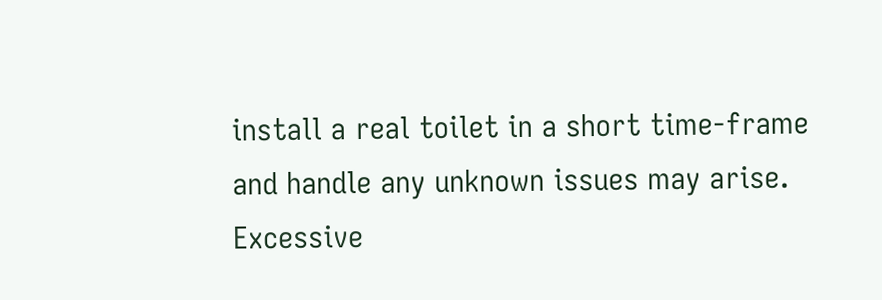install a real toilet in a short time-frame and handle any unknown issues may arise. Excessive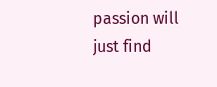passion will just find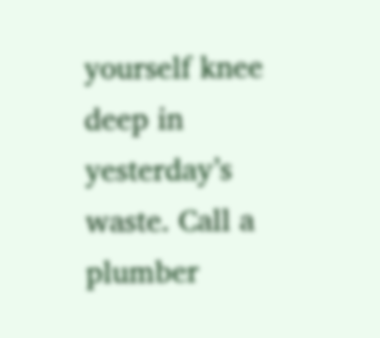yourself knee deep in yesterday’s waste. Call a plumber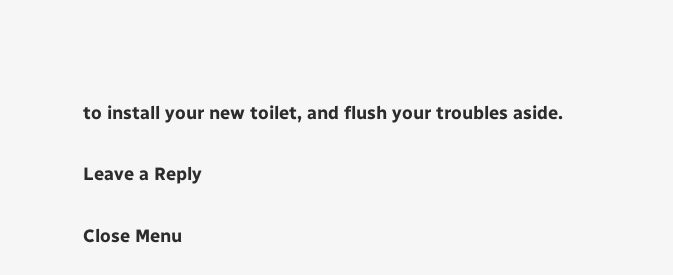to install your new toilet, and flush your troubles aside.

Leave a Reply

Close Menu